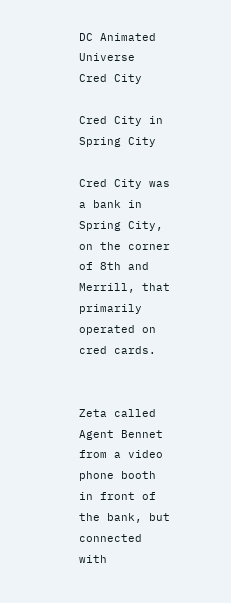DC Animated Universe
Cred City

Cred City in Spring City

Cred City was a bank in Spring City, on the corner of 8th and Merrill, that primarily operated on cred cards.


Zeta called Agent Bennet from a video phone booth in front of the bank, but connected with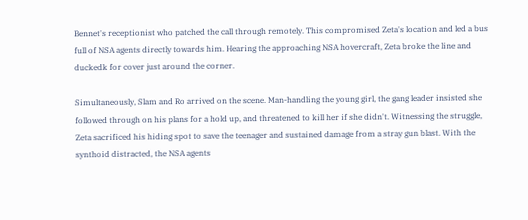Bennet's receptionist who patched the call through remotely. This compromised Zeta's location and led a bus full of NSA agents directly towards him. Hearing the approaching NSA hovercraft, Zeta broke the line and duckedk for cover just around the corner.

Simultaneously, Slam and Ro arrived on the scene. Man-handling the young girl, the gang leader insisted she followed through on his plans for a hold up, and threatened to kill her if she didn't. Witnessing the struggle, Zeta sacrificed his hiding spot to save the teenager and sustained damage from a stray gun blast. With the synthoid distracted, the NSA agents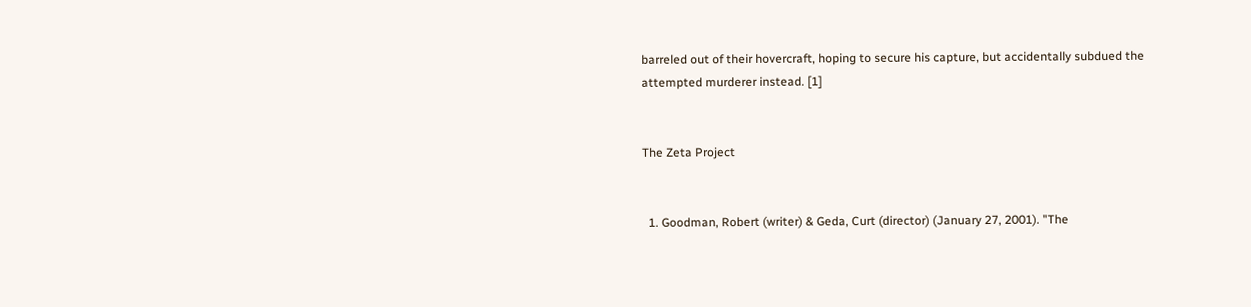barreled out of their hovercraft, hoping to secure his capture, but accidentally subdued the attempted murderer instead. [1]


The Zeta Project


  1. Goodman, Robert (writer) & Geda, Curt (director) (January 27, 2001). "The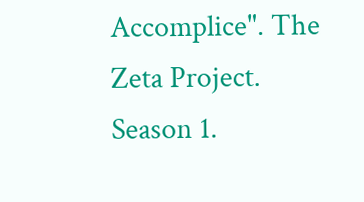Accomplice". The Zeta Project. Season 1.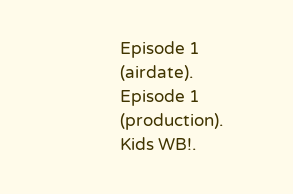Episode 1 (airdate). Episode 1 (production). Kids WB!.